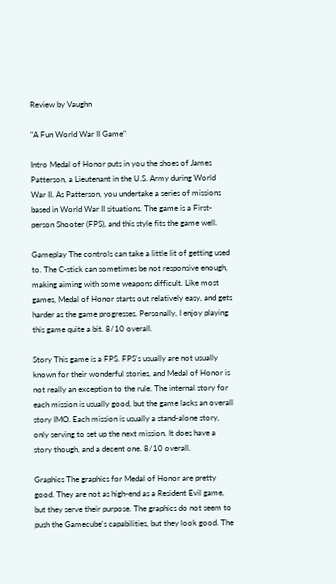Review by Vaughn

"A Fun World War II Game"

Intro Medal of Honor puts in you the shoes of James Patterson, a Lieutenant in the U.S. Army during World War II. As Patterson, you undertake a series of missions based in World War II situations. The game is a First-person Shooter (FPS), and this style fits the game well.

Gameplay The controls can take a little lit of getting used to. The C-stick can sometimes be not responsive enough, making aiming with some weapons difficult. Like most games, Medal of Honor starts out relatively easy, and gets harder as the game progresses. Personally, I enjoy playing this game quite a bit. 8/10 overall.

Story This game is a FPS. FPS's usually are not usually known for their wonderful stories, and Medal of Honor is not really an exception to the rule. The internal story for each mission is usually good, but the game lacks an overall story IMO. Each mission is usually a stand-alone story, only serving to set up the next mission. It does have a story though, and a decent one. 8/10 overall.

Graphics The graphics for Medal of Honor are pretty good. They are not as high-end as a Resident Evil game, but they serve their purpose. The graphics do not seem to push the Gamecube's capabilities, but they look good. The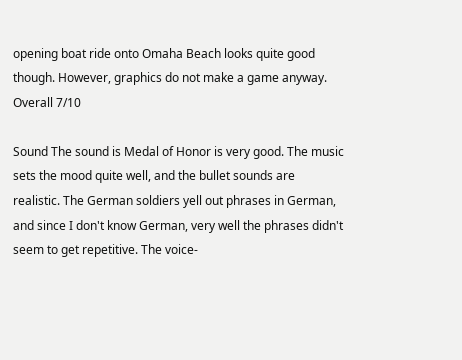opening boat ride onto Omaha Beach looks quite good though. However, graphics do not make a game anyway. Overall 7/10

Sound The sound is Medal of Honor is very good. The music sets the mood quite well, and the bullet sounds are realistic. The German soldiers yell out phrases in German, and since I don't know German, very well the phrases didn't seem to get repetitive. The voice-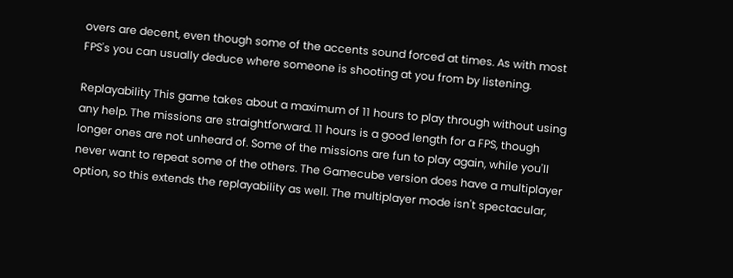overs are decent, even though some of the accents sound forced at times. As with most FPS's you can usually deduce where someone is shooting at you from by listening.

Replayability This game takes about a maximum of 11 hours to play through without using any help. The missions are straightforward. 11 hours is a good length for a FPS, though longer ones are not unheard of. Some of the missions are fun to play again, while you'll never want to repeat some of the others. The Gamecube version does have a multiplayer option, so this extends the replayability as well. The multiplayer mode isn't spectacular,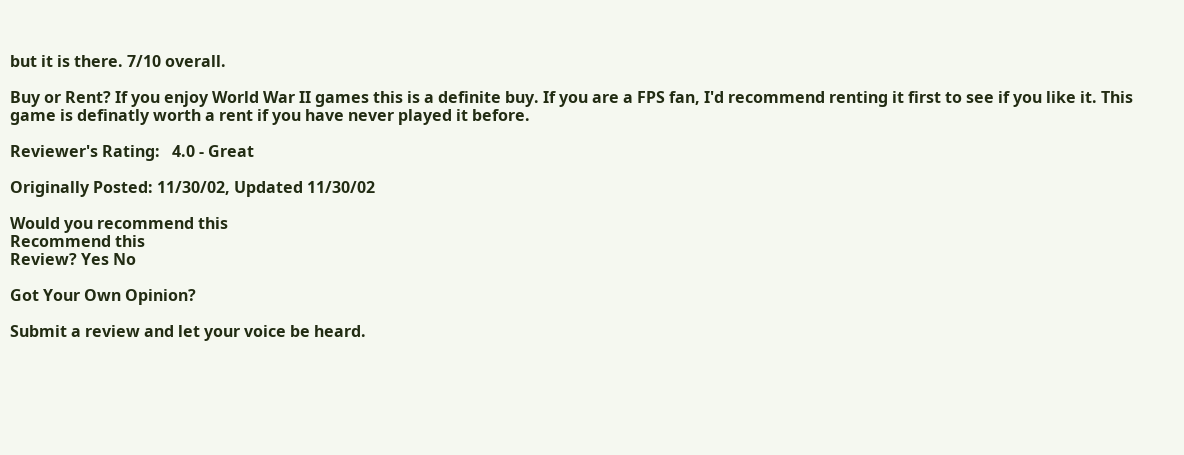but it is there. 7/10 overall.

Buy or Rent? If you enjoy World War II games this is a definite buy. If you are a FPS fan, I'd recommend renting it first to see if you like it. This game is definatly worth a rent if you have never played it before.

Reviewer's Rating:   4.0 - Great

Originally Posted: 11/30/02, Updated 11/30/02

Would you recommend this
Recommend this
Review? Yes No

Got Your Own Opinion?

Submit a review and let your voice be heard.